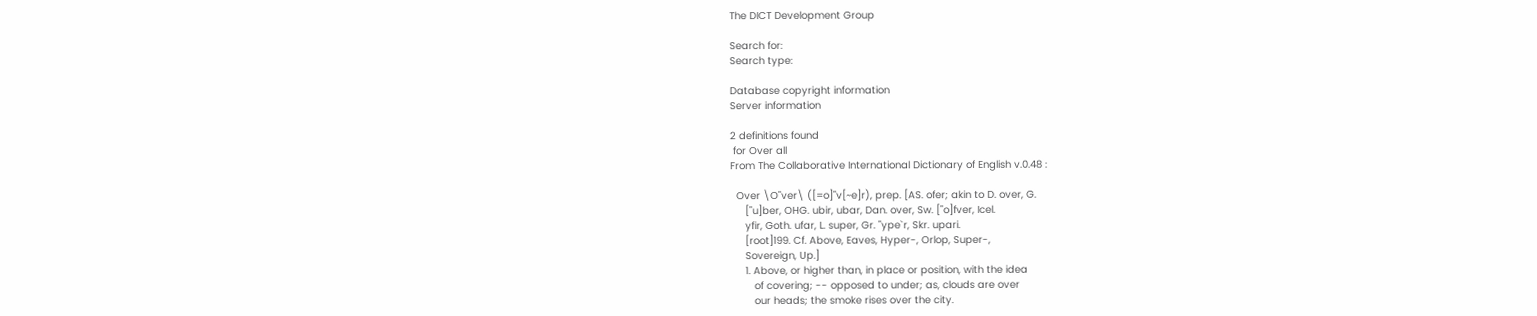The DICT Development Group

Search for:
Search type:

Database copyright information
Server information

2 definitions found
 for Over all
From The Collaborative International Dictionary of English v.0.48 :

  Over \O"ver\ ([=o]"v[~e]r), prep. [AS. ofer; akin to D. over, G.
     ["u]ber, OHG. ubir, ubar, Dan. over, Sw. ["o]fver, Icel.
     yfir, Goth. ufar, L. super, Gr. "ype`r, Skr. upari.
     [root]199. Cf. Above, Eaves, Hyper-, Orlop, Super-,
     Sovereign, Up.]
     1. Above, or higher than, in place or position, with the idea
        of covering; -- opposed to under; as, clouds are over
        our heads; the smoke rises over the city.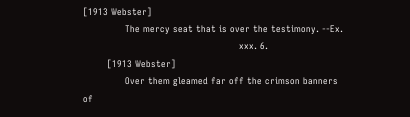[1913 Webster]
              The mercy seat that is over the testimony. --Ex.
                                                    xxx. 6.
        [1913 Webster]
              Over them gleamed far off the crimson banners of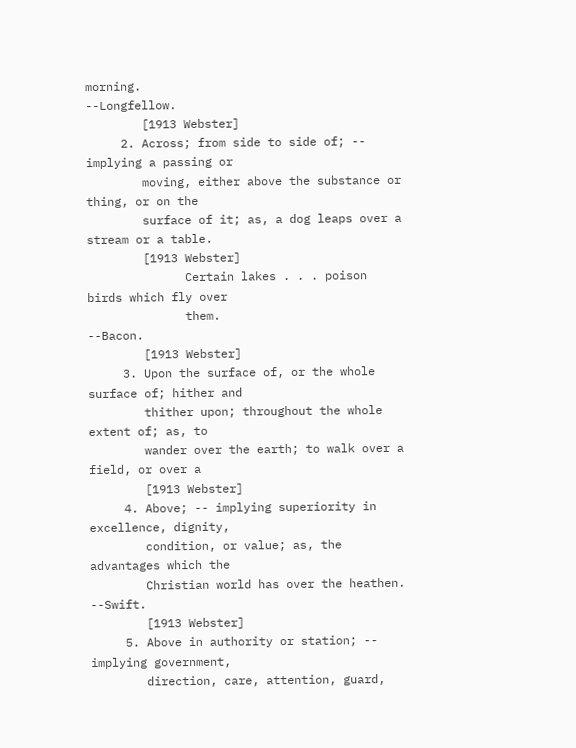morning.                              --Longfellow.
        [1913 Webster]
     2. Across; from side to side of; -- implying a passing or
        moving, either above the substance or thing, or on the
        surface of it; as, a dog leaps over a stream or a table.
        [1913 Webster]
              Certain lakes . . . poison birds which fly over
              them.                                 --Bacon.
        [1913 Webster]
     3. Upon the surface of, or the whole surface of; hither and
        thither upon; throughout the whole extent of; as, to
        wander over the earth; to walk over a field, or over a
        [1913 Webster]
     4. Above; -- implying superiority in excellence, dignity,
        condition, or value; as, the advantages which the
        Christian world has over the heathen. --Swift.
        [1913 Webster]
     5. Above in authority or station; -- implying government,
        direction, care, attention, guard,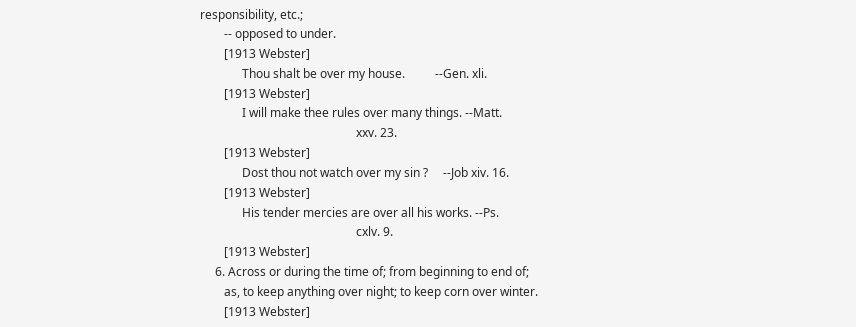responsibility, etc.;
        -- opposed to under.
        [1913 Webster]
              Thou shalt be over my house.          --Gen. xli.
        [1913 Webster]
              I will make thee rules over many things. --Matt.
                                                    xxv. 23.
        [1913 Webster]
              Dost thou not watch over my sin ?     --Job xiv. 16.
        [1913 Webster]
              His tender mercies are over all his works. --Ps.
                                                    cxlv. 9.
        [1913 Webster]
     6. Across or during the time of; from beginning to end of;
        as, to keep anything over night; to keep corn over winter.
        [1913 Webster]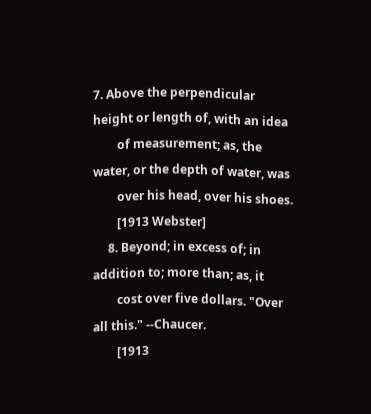7. Above the perpendicular height or length of, with an idea
        of measurement; as, the water, or the depth of water, was
        over his head, over his shoes.
        [1913 Webster]
     8. Beyond; in excess of; in addition to; more than; as, it
        cost over five dollars. "Over all this." --Chaucer.
        [1913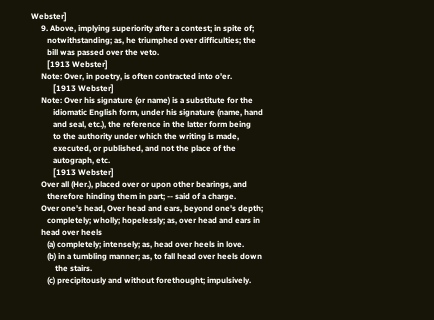Webster]
     9. Above, implying superiority after a contest; in spite of;
        notwithstanding; as, he triumphed over difficulties; the
        bill was passed over the veto.
        [1913 Webster]
     Note: Over, in poetry, is often contracted into o'er.
           [1913 Webster]
     Note: Over his signature (or name) is a substitute for the
           idiomatic English form, under his signature (name, hand
           and seal, etc.), the reference in the latter form being
           to the authority under which the writing is made,
           executed, or published, and not the place of the
           autograph, etc.
           [1913 Webster]
     Over all (Her.), placed over or upon other bearings, and
        therefore hinding them in part; -- said of a charge.
     Over one's head, Over head and ears, beyond one's depth;
        completely; wholly; hopelessly; as, over head and ears in
     head over heels
        (a) completely; intensely; as, head over heels in love.
        (b) in a tumbling manner; as, to fall head over heels down
            the stairs.
        (c) precipitously and without forethought; impulsively.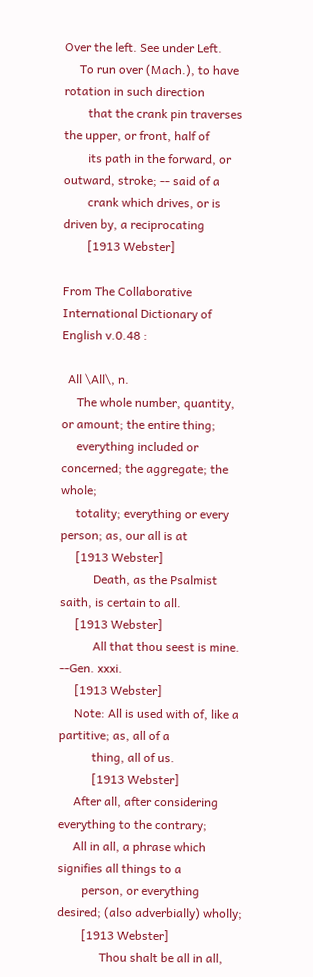Over the left. See under Left.
     To run over (Mach.), to have rotation in such direction
        that the crank pin traverses the upper, or front, half of
        its path in the forward, or outward, stroke; -- said of a
        crank which drives, or is driven by, a reciprocating
        [1913 Webster]

From The Collaborative International Dictionary of English v.0.48 :

  All \All\, n.
     The whole number, quantity, or amount; the entire thing;
     everything included or concerned; the aggregate; the whole;
     totality; everything or every person; as, our all is at
     [1913 Webster]
           Death, as the Psalmist saith, is certain to all.
     [1913 Webster]
           All that thou seest is mine.             --Gen. xxxi.
     [1913 Webster]
     Note: All is used with of, like a partitive; as, all of a
           thing, all of us.
           [1913 Webster]
     After all, after considering everything to the contrary;
     All in all, a phrase which signifies all things to a
        person, or everything desired; (also adverbially) wholly;
        [1913 Webster]
              Thou shalt be all in all,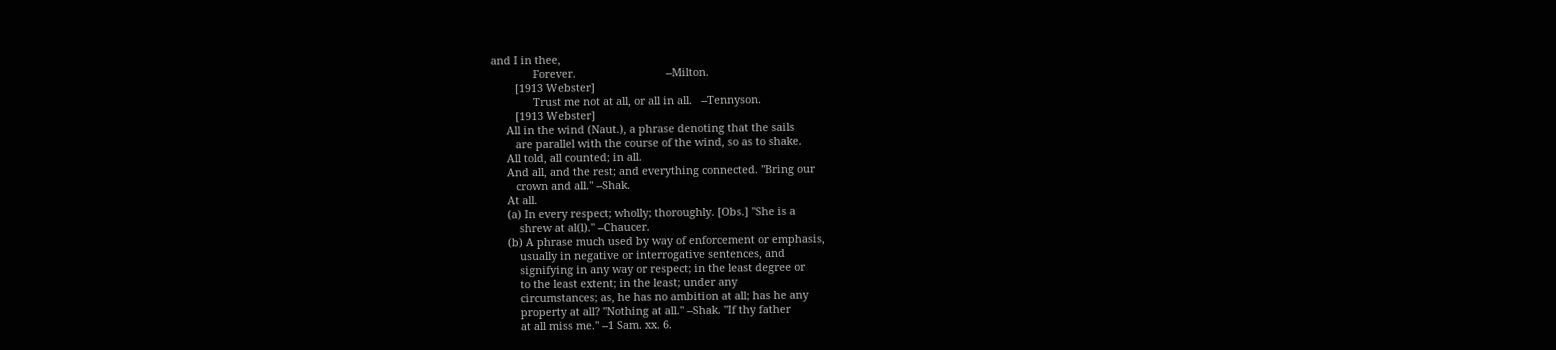and I in thee,
              Forever.                              --Milton.
        [1913 Webster]
              Trust me not at all, or all in all.   --Tennyson.
        [1913 Webster]
     All in the wind (Naut.), a phrase denoting that the sails
        are parallel with the course of the wind, so as to shake.
     All told, all counted; in all.
     And all, and the rest; and everything connected. "Bring our
        crown and all." --Shak.
     At all.
     (a) In every respect; wholly; thoroughly. [Obs.] "She is a
         shrew at al(l)." --Chaucer.
     (b) A phrase much used by way of enforcement or emphasis,
         usually in negative or interrogative sentences, and
         signifying in any way or respect; in the least degree or
         to the least extent; in the least; under any
         circumstances; as, he has no ambition at all; has he any
         property at all? "Nothing at all." --Shak. "If thy father
         at all miss me." --1 Sam. xx. 6.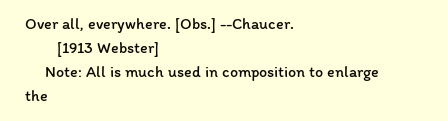Over all, everywhere. [Obs.] --Chaucer.
        [1913 Webster]
     Note: All is much used in composition to enlarge the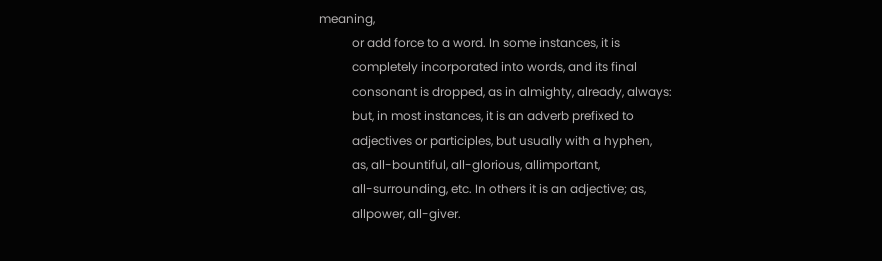meaning,
           or add force to a word. In some instances, it is
           completely incorporated into words, and its final
           consonant is dropped, as in almighty, already, always:
           but, in most instances, it is an adverb prefixed to
           adjectives or participles, but usually with a hyphen,
           as, all-bountiful, all-glorious, allimportant,
           all-surrounding, etc. In others it is an adjective; as,
           allpower, all-giver.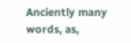Anciently many words, as,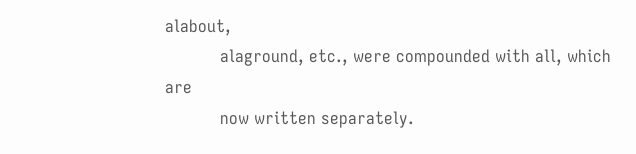alabout,
           alaground, etc., were compounded with all, which are
           now written separately.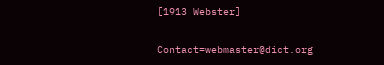[1913 Webster]

Contact=webmaster@dict.org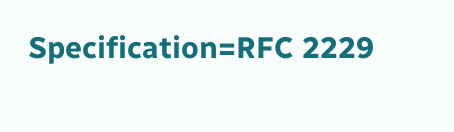Specification=RFC 2229